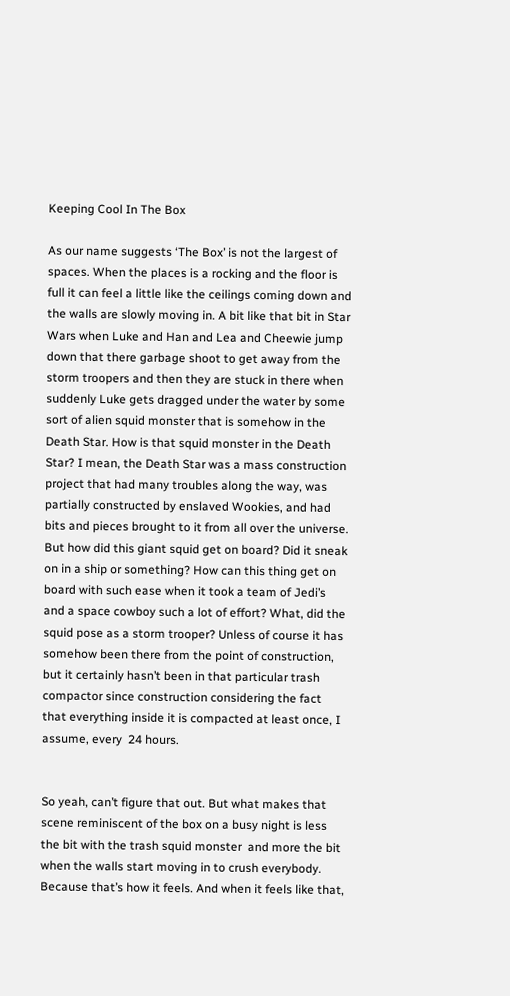Keeping Cool In The Box

As our name suggests ‘The Box’ is not the largest of spaces. When the places is a rocking and the floor is full it can feel a little like the ceilings coming down and the walls are slowly moving in. A bit like that bit in Star Wars when Luke and Han and Lea and Cheewie jump down that there garbage shoot to get away from the storm troopers and then they are stuck in there when suddenly Luke gets dragged under the water by some sort of alien squid monster that is somehow in the Death Star. How is that squid monster in the Death Star? I mean, the Death Star was a mass construction project that had many troubles along the way, was partially constructed by enslaved Wookies, and had bits and pieces brought to it from all over the universe. But how did this giant squid get on board? Did it sneak on in a ship or something? How can this thing get on board with such ease when it took a team of Jedi’s and a space cowboy such a lot of effort? What, did the squid pose as a storm trooper? Unless of course it has somehow been there from the point of construction, but it certainly hasn’t been in that particular trash compactor since construction considering the fact that everything inside it is compacted at least once, I assume, every  24 hours.


So yeah, can’t figure that out. But what makes that scene reminiscent of the box on a busy night is less the bit with the trash squid monster  and more the bit when the walls start moving in to crush everybody. Because that’s how it feels. And when it feels like that,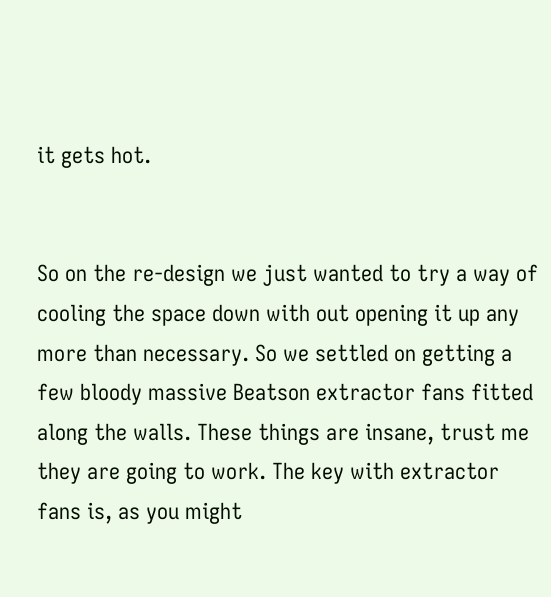it gets hot.


So on the re-design we just wanted to try a way of cooling the space down with out opening it up any more than necessary. So we settled on getting a few bloody massive Beatson extractor fans fitted along the walls. These things are insane, trust me they are going to work. The key with extractor fans is, as you might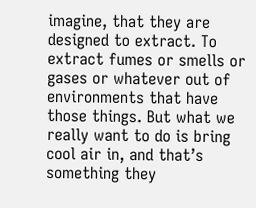imagine, that they are designed to extract. To extract fumes or smells or gases or whatever out of environments that have those things. But what we really want to do is bring cool air in, and that’s something they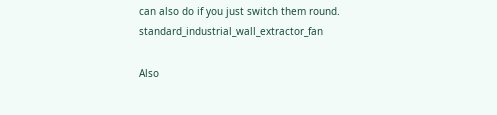can also do if you just switch them round. standard_industrial_wall_extractor_fan

Also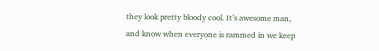they look pretty bloody cool. It’s awesome man, and know when everyone is rammed in we keep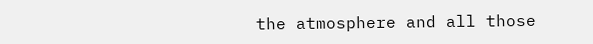the atmosphere and all those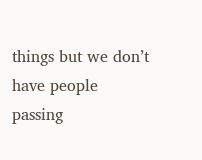things but we don’t have people passing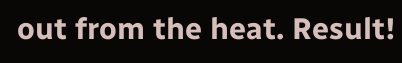out from the heat. Result!